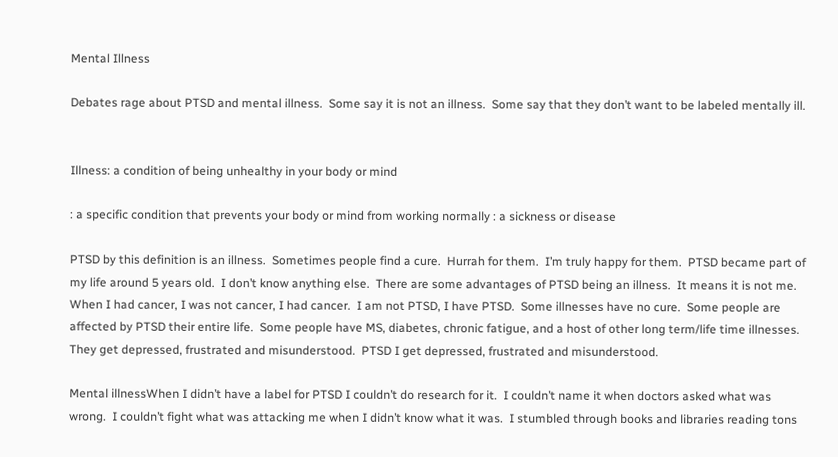Mental Illness

Debates rage about PTSD and mental illness.  Some say it is not an illness.  Some say that they don’t want to be labeled mentally ill.


Illness: a condition of being unhealthy in your body or mind

: a specific condition that prevents your body or mind from working normally : a sickness or disease

PTSD by this definition is an illness.  Sometimes people find a cure.  Hurrah for them.  I’m truly happy for them.  PTSD became part of my life around 5 years old.  I don’t know anything else.  There are some advantages of PTSD being an illness.  It means it is not me.  When I had cancer, I was not cancer, I had cancer.  I am not PTSD, I have PTSD.  Some illnesses have no cure.  Some people are affected by PTSD their entire life.  Some people have MS, diabetes, chronic fatigue, and a host of other long term/life time illnesses.  They get depressed, frustrated and misunderstood.  PTSD I get depressed, frustrated and misunderstood.

Mental illnessWhen I didn’t have a label for PTSD I couldn’t do research for it.  I couldn’t name it when doctors asked what was wrong.  I couldn’t fight what was attacking me when I didn’t know what it was.  I stumbled through books and libraries reading tons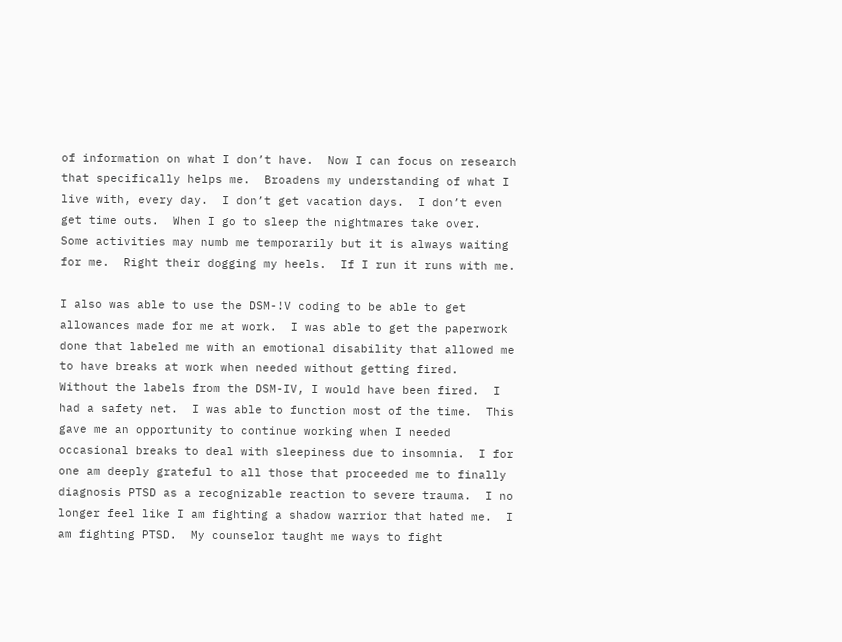of information on what I don’t have.  Now I can focus on research that specifically helps me.  Broadens my understanding of what I live with, every day.  I don’t get vacation days.  I don’t even get time outs.  When I go to sleep the nightmares take over.  Some activities may numb me temporarily but it is always waiting for me.  Right their dogging my heels.  If I run it runs with me.

I also was able to use the DSM-!V coding to be able to get allowances made for me at work.  I was able to get the paperwork done that labeled me with an emotional disability that allowed me to have breaks at work when needed without getting fired.  Without the labels from the DSM-IV, I would have been fired.  I had a safety net.  I was able to function most of the time.  This gave me an opportunity to continue working when I needed occasional breaks to deal with sleepiness due to insomnia.  I for one am deeply grateful to all those that proceeded me to finally diagnosis PTSD as a recognizable reaction to severe trauma.  I no longer feel like I am fighting a shadow warrior that hated me.  I am fighting PTSD.  My counselor taught me ways to fight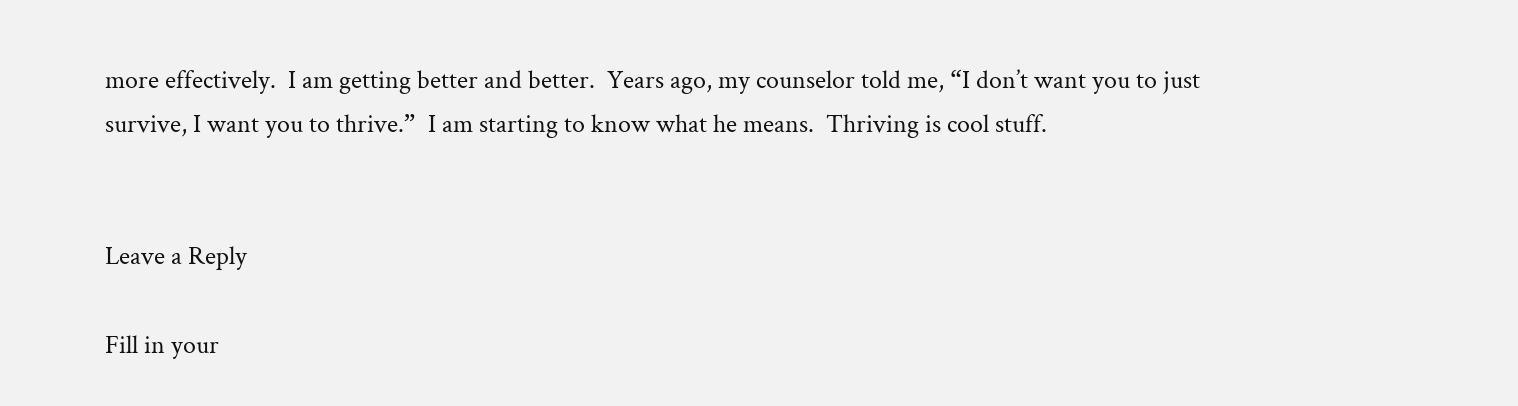more effectively.  I am getting better and better.  Years ago, my counselor told me, “I don’t want you to just survive, I want you to thrive.”  I am starting to know what he means.  Thriving is cool stuff.


Leave a Reply

Fill in your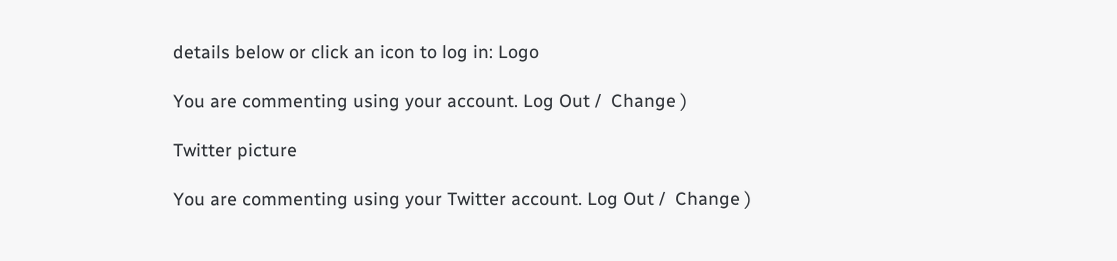details below or click an icon to log in: Logo

You are commenting using your account. Log Out /  Change )

Twitter picture

You are commenting using your Twitter account. Log Out /  Change )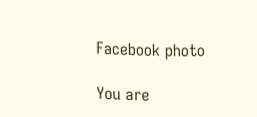Facebook photo

You are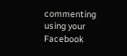commenting using your Facebook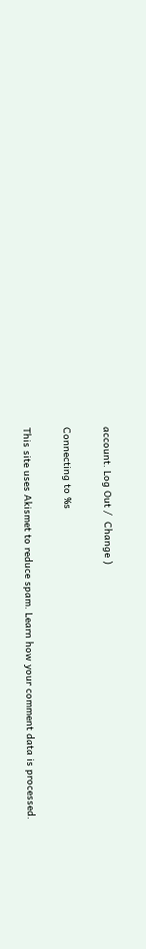account. Log Out /  Change )

Connecting to %s

This site uses Akismet to reduce spam. Learn how your comment data is processed.